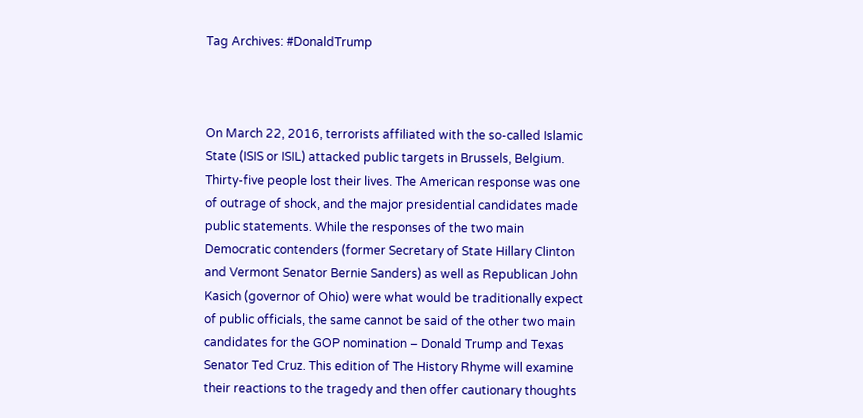Tag Archives: #DonaldTrump



On March 22, 2016, terrorists affiliated with the so-called Islamic State (ISIS or ISIL) attacked public targets in Brussels, Belgium. Thirty-five people lost their lives. The American response was one of outrage of shock, and the major presidential candidates made public statements. While the responses of the two main Democratic contenders (former Secretary of State Hillary Clinton and Vermont Senator Bernie Sanders) as well as Republican John Kasich (governor of Ohio) were what would be traditionally expect of public officials, the same cannot be said of the other two main candidates for the GOP nomination – Donald Trump and Texas Senator Ted Cruz. This edition of The History Rhyme will examine their reactions to the tragedy and then offer cautionary thoughts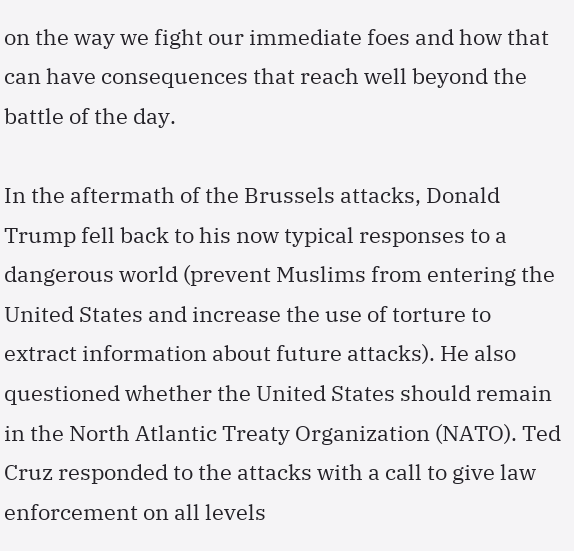on the way we fight our immediate foes and how that can have consequences that reach well beyond the battle of the day.

In the aftermath of the Brussels attacks, Donald Trump fell back to his now typical responses to a dangerous world (prevent Muslims from entering the United States and increase the use of torture to extract information about future attacks). He also questioned whether the United States should remain in the North Atlantic Treaty Organization (NATO). Ted Cruz responded to the attacks with a call to give law enforcement on all levels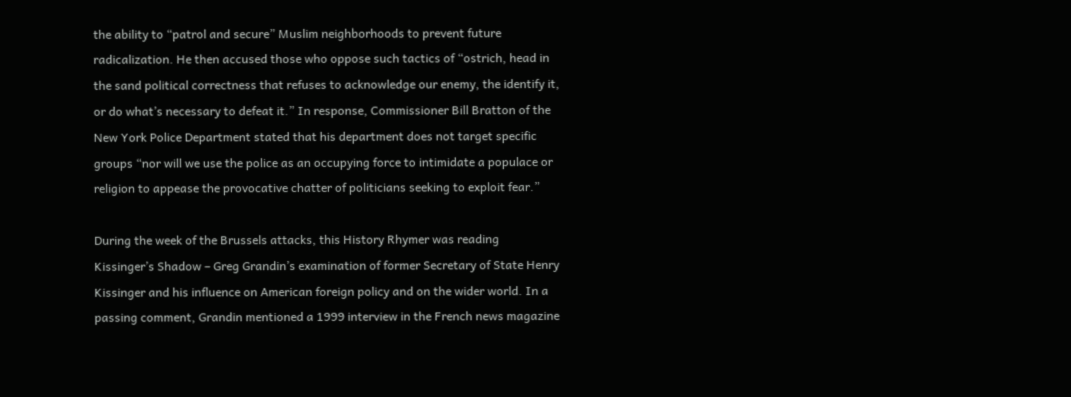the ability to “patrol and secure” Muslim neighborhoods to prevent future radicalization. He then accused those who oppose such tactics of “ostrich, head in the sand political correctness that refuses to acknowledge our enemy, the identify it, or do what’s necessary to defeat it.” In response, Commissioner Bill Bratton of the New York Police Department stated that his department does not target specific groups “nor will we use the police as an occupying force to intimidate a populace or religion to appease the provocative chatter of politicians seeking to exploit fear.”

During the week of the Brussels attacks, this History Rhymer was reading Kissinger’s Shadow – Greg Grandin’s examination of former Secretary of State Henry Kissinger and his influence on American foreign policy and on the wider world. In a passing comment, Grandin mentioned a 1999 interview in the French news magazine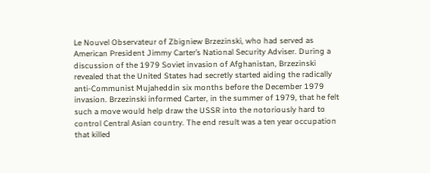Le Nouvel Observateur of Zbigniew Brzezinski, who had served as American President Jimmy Carter’s National Security Adviser. During a discussion of the 1979 Soviet invasion of Afghanistan, Brzezinski revealed that the United States had secretly started aiding the radically anti-Communist Mujaheddin six months before the December 1979 invasion. Brzezinski informed Carter, in the summer of 1979, that he felt such a move would help draw the USSR into the notoriously hard to control Central Asian country. The end result was a ten year occupation that killed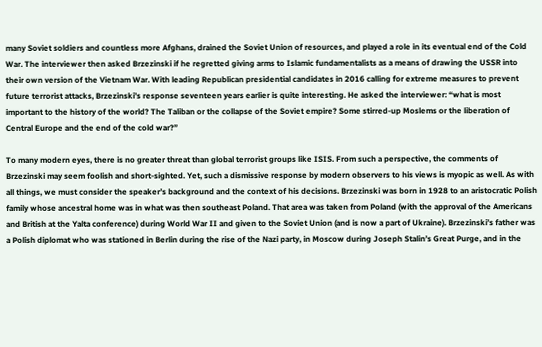many Soviet soldiers and countless more Afghans, drained the Soviet Union of resources, and played a role in its eventual end of the Cold War. The interviewer then asked Brzezinski if he regretted giving arms to Islamic fundamentalists as a means of drawing the USSR into their own version of the Vietnam War. With leading Republican presidential candidates in 2016 calling for extreme measures to prevent future terrorist attacks, Brzezinski’s response seventeen years earlier is quite interesting. He asked the interviewer: “what is most important to the history of the world? The Taliban or the collapse of the Soviet empire? Some stirred-up Moslems or the liberation of Central Europe and the end of the cold war?”

To many modern eyes, there is no greater threat than global terrorist groups like ISIS. From such a perspective, the comments of Brzezinski may seem foolish and short-sighted. Yet, such a dismissive response by modern observers to his views is myopic as well. As with all things, we must consider the speaker’s background and the context of his decisions. Brzezinski was born in 1928 to an aristocratic Polish family whose ancestral home was in what was then southeast Poland. That area was taken from Poland (with the approval of the Americans and British at the Yalta conference) during World War II and given to the Soviet Union (and is now a part of Ukraine). Brzezinski’s father was a Polish diplomat who was stationed in Berlin during the rise of the Nazi party, in Moscow during Joseph Stalin’s Great Purge, and in the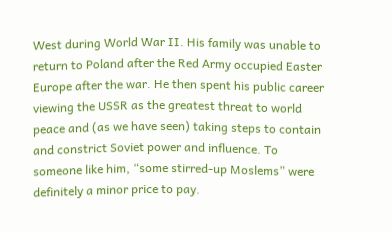West during World War II. His family was unable to return to Poland after the Red Army occupied Easter Europe after the war. He then spent his public career viewing the USSR as the greatest threat to world peace and (as we have seen) taking steps to contain and constrict Soviet power and influence. To someone like him, “some stirred-up Moslems” were definitely a minor price to pay.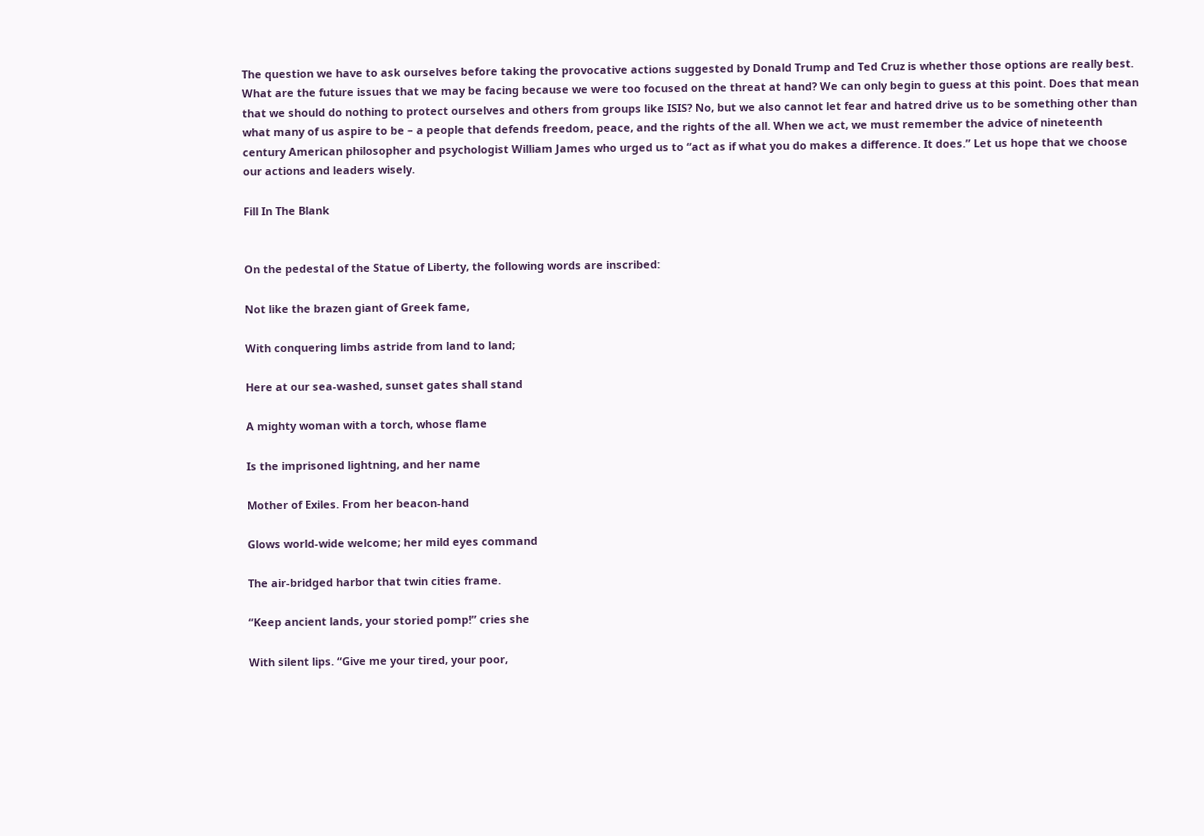The question we have to ask ourselves before taking the provocative actions suggested by Donald Trump and Ted Cruz is whether those options are really best. What are the future issues that we may be facing because we were too focused on the threat at hand? We can only begin to guess at this point. Does that mean that we should do nothing to protect ourselves and others from groups like ISIS? No, but we also cannot let fear and hatred drive us to be something other than what many of us aspire to be – a people that defends freedom, peace, and the rights of the all. When we act, we must remember the advice of nineteenth century American philosopher and psychologist William James who urged us to “act as if what you do makes a difference. It does.” Let us hope that we choose our actions and leaders wisely.

Fill In The Blank


On the pedestal of the Statue of Liberty, the following words are inscribed:

Not like the brazen giant of Greek fame,

With conquering limbs astride from land to land;

Here at our sea-washed, sunset gates shall stand

A mighty woman with a torch, whose flame

Is the imprisoned lightning, and her name

Mother of Exiles. From her beacon-hand

Glows world-wide welcome; her mild eyes command

The air-bridged harbor that twin cities frame.

“Keep ancient lands, your storied pomp!” cries she

With silent lips. “Give me your tired, your poor,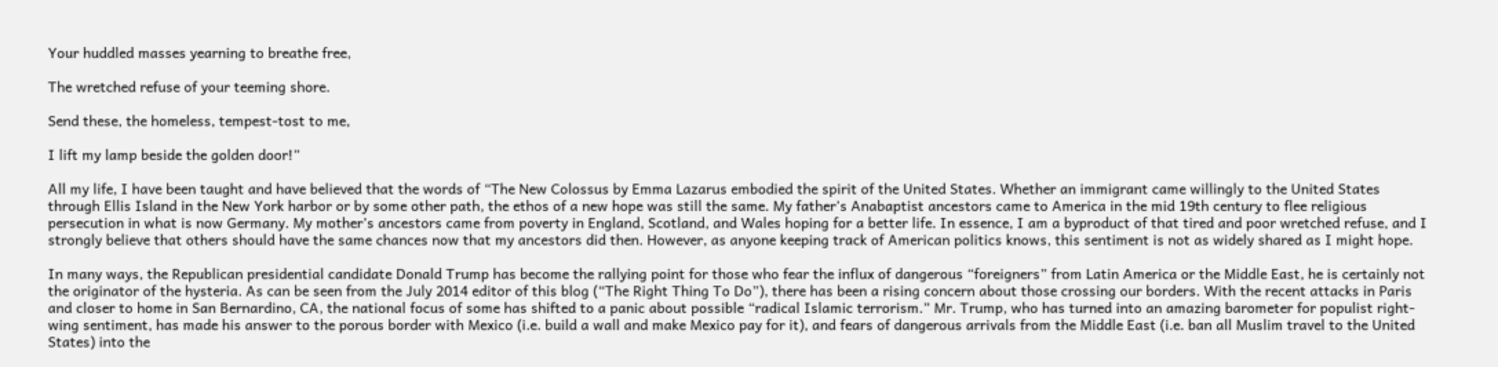Your huddled masses yearning to breathe free,

The wretched refuse of your teeming shore.

Send these, the homeless, tempest-tost to me,

I lift my lamp beside the golden door!”

All my life, I have been taught and have believed that the words of “The New Colossus by Emma Lazarus embodied the spirit of the United States. Whether an immigrant came willingly to the United States through Ellis Island in the New York harbor or by some other path, the ethos of a new hope was still the same. My father’s Anabaptist ancestors came to America in the mid 19th century to flee religious persecution in what is now Germany. My mother’s ancestors came from poverty in England, Scotland, and Wales hoping for a better life. In essence, I am a byproduct of that tired and poor wretched refuse, and I strongly believe that others should have the same chances now that my ancestors did then. However, as anyone keeping track of American politics knows, this sentiment is not as widely shared as I might hope.

In many ways, the Republican presidential candidate Donald Trump has become the rallying point for those who fear the influx of dangerous “foreigners” from Latin America or the Middle East, he is certainly not the originator of the hysteria. As can be seen from the July 2014 editor of this blog (“The Right Thing To Do”), there has been a rising concern about those crossing our borders. With the recent attacks in Paris and closer to home in San Bernardino, CA, the national focus of some has shifted to a panic about possible “radical Islamic terrorism.” Mr. Trump, who has turned into an amazing barometer for populist right-wing sentiment, has made his answer to the porous border with Mexico (i.e. build a wall and make Mexico pay for it), and fears of dangerous arrivals from the Middle East (i.e. ban all Muslim travel to the United States) into the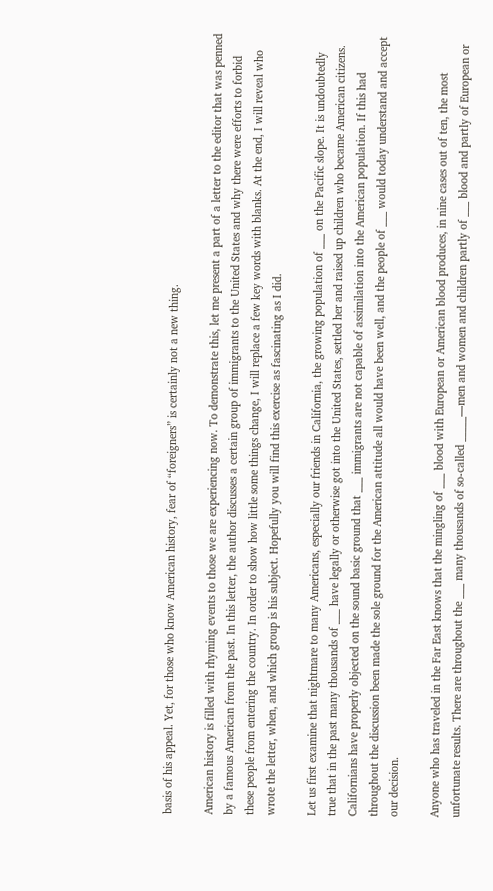basis of his appeal. Yet, for those who know American history, fear of “foreigners” is certainly not a new thing.

American history is filled with rhyming events to those we are experiencing now. To demonstrate this, let me present a part of a letter to the editor that was penned by a famous American from the past. In this letter, the author discusses a certain group of immigrants to the United States and why there were efforts to forbid these people from entering the country. In order to show how little some things change, I will replace a few key words with blanks. At the end, I will reveal who wrote the letter, when, and which group is his subject. Hopefully you will find this exercise as fascinating as I did.

Let us first examine that nightmare to many Americans, especially our friends in California, the growing population of ___ on the Pacific slope. It is undoubtedly true that in the past many thousands of ___ have legally or otherwise got into the United States, settled her and raised up children who became American citizens. Californians have properly objected on the sound basic ground that ___ immigrants are not capable of assimilation into the American population. If this had throughout the discussion been made the sole ground for the American attitude all would have been well, and the people of ___ would today understand and accept our decision.

Anyone who has traveled in the Far East knows that the mingling of ___ blood with European or American blood produces, in nine cases out of ten, the most unfortunate results. There are throughout the ___ many thousands of so-called _____—men and women and children partly of ___ blood and partly of European or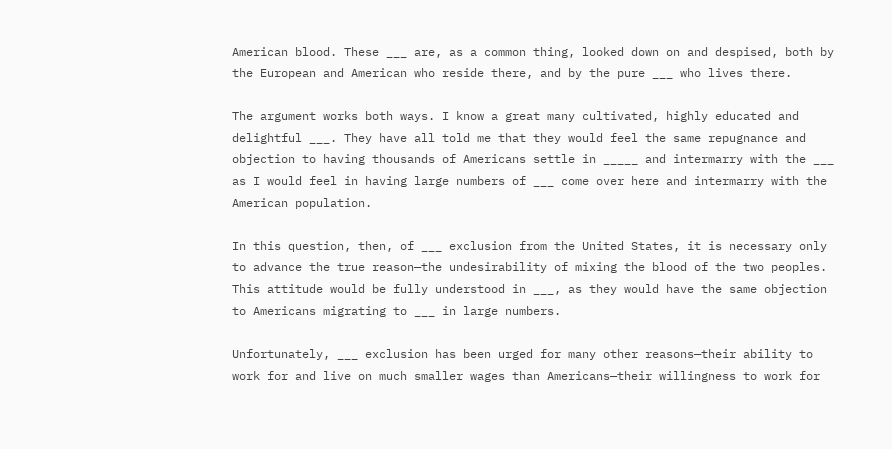American blood. These ___ are, as a common thing, looked down on and despised, both by the European and American who reside there, and by the pure ___ who lives there.

The argument works both ways. I know a great many cultivated, highly educated and delightful ___. They have all told me that they would feel the same repugnance and objection to having thousands of Americans settle in _____ and intermarry with the ___ as I would feel in having large numbers of ___ come over here and intermarry with the American population.

In this question, then, of ___ exclusion from the United States, it is necessary only to advance the true reason—the undesirability of mixing the blood of the two peoples. This attitude would be fully understood in ___, as they would have the same objection to Americans migrating to ___ in large numbers.

Unfortunately, ___ exclusion has been urged for many other reasons—their ability to work for and live on much smaller wages than Americans—their willingness to work for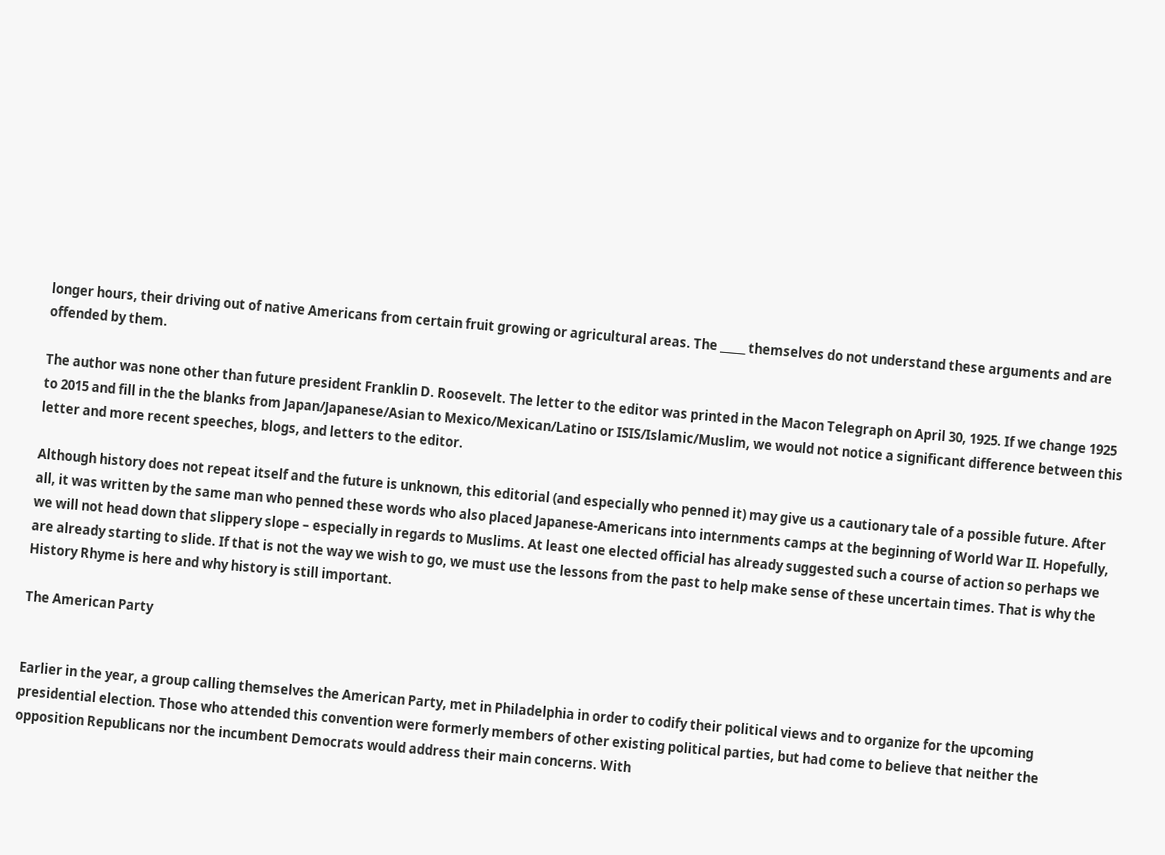longer hours, their driving out of native Americans from certain fruit growing or agricultural areas. The _____ themselves do not understand these arguments and are offended by them.

The author was none other than future president Franklin D. Roosevelt. The letter to the editor was printed in the Macon Telegraph on April 30, 1925. If we change 1925 to 2015 and fill in the the blanks from Japan/Japanese/Asian to Mexico/Mexican/Latino or ISIS/Islamic/Muslim, we would not notice a significant difference between this letter and more recent speeches, blogs, and letters to the editor.

Although history does not repeat itself and the future is unknown, this editorial (and especially who penned it) may give us a cautionary tale of a possible future. After all, it was written by the same man who penned these words who also placed Japanese-Americans into internments camps at the beginning of World War II. Hopefully, we will not head down that slippery slope – especially in regards to Muslims. At least one elected official has already suggested such a course of action so perhaps we are already starting to slide. If that is not the way we wish to go, we must use the lessons from the past to help make sense of these uncertain times. That is why the History Rhyme is here and why history is still important.

The American Party


Earlier in the year, a group calling themselves the American Party, met in Philadelphia in order to codify their political views and to organize for the upcoming presidential election. Those who attended this convention were formerly members of other existing political parties, but had come to believe that neither the opposition Republicans nor the incumbent Democrats would address their main concerns. With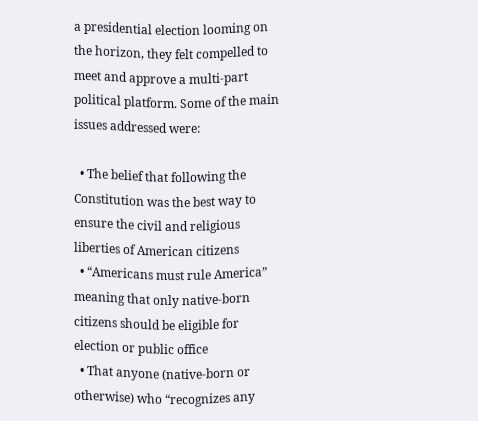a presidential election looming on the horizon, they felt compelled to meet and approve a multi-part political platform. Some of the main issues addressed were:

  • The belief that following the Constitution was the best way to ensure the civil and religious liberties of American citizens
  • “Americans must rule America” meaning that only native-born citizens should be eligible for election or public office
  • That anyone (native-born or otherwise) who “recognizes any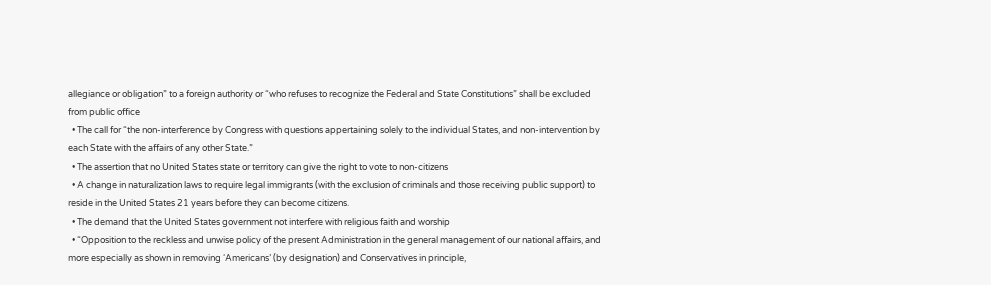allegiance or obligation” to a foreign authority or “who refuses to recognize the Federal and State Constitutions” shall be excluded from public office
  • The call for “the non-interference by Congress with questions appertaining solely to the individual States, and non-intervention by each State with the affairs of any other State.”
  • The assertion that no United States state or territory can give the right to vote to non-citizens
  • A change in naturalization laws to require legal immigrants (with the exclusion of criminals and those receiving public support) to reside in the United States 21 years before they can become citizens.
  • The demand that the United States government not interfere with religious faith and worship
  • “Opposition to the reckless and unwise policy of the present Administration in the general management of our national affairs, and more especially as shown in removing ‘Americans’ (by designation) and Conservatives in principle,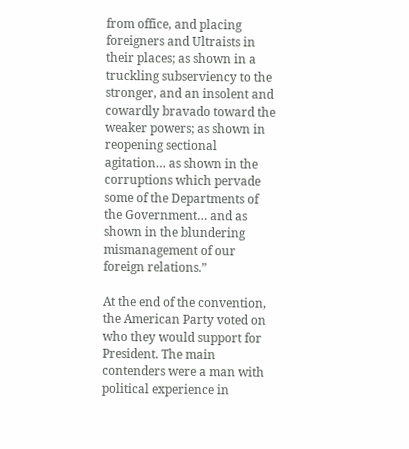from office, and placing foreigners and Ultraists in their places; as shown in a truckling subserviency to the stronger, and an insolent and cowardly bravado toward the weaker powers; as shown in reopening sectional agitation… as shown in the corruptions which pervade some of the Departments of the Government… and as shown in the blundering mismanagement of our foreign relations.”

At the end of the convention, the American Party voted on who they would support for President. The main contenders were a man with political experience in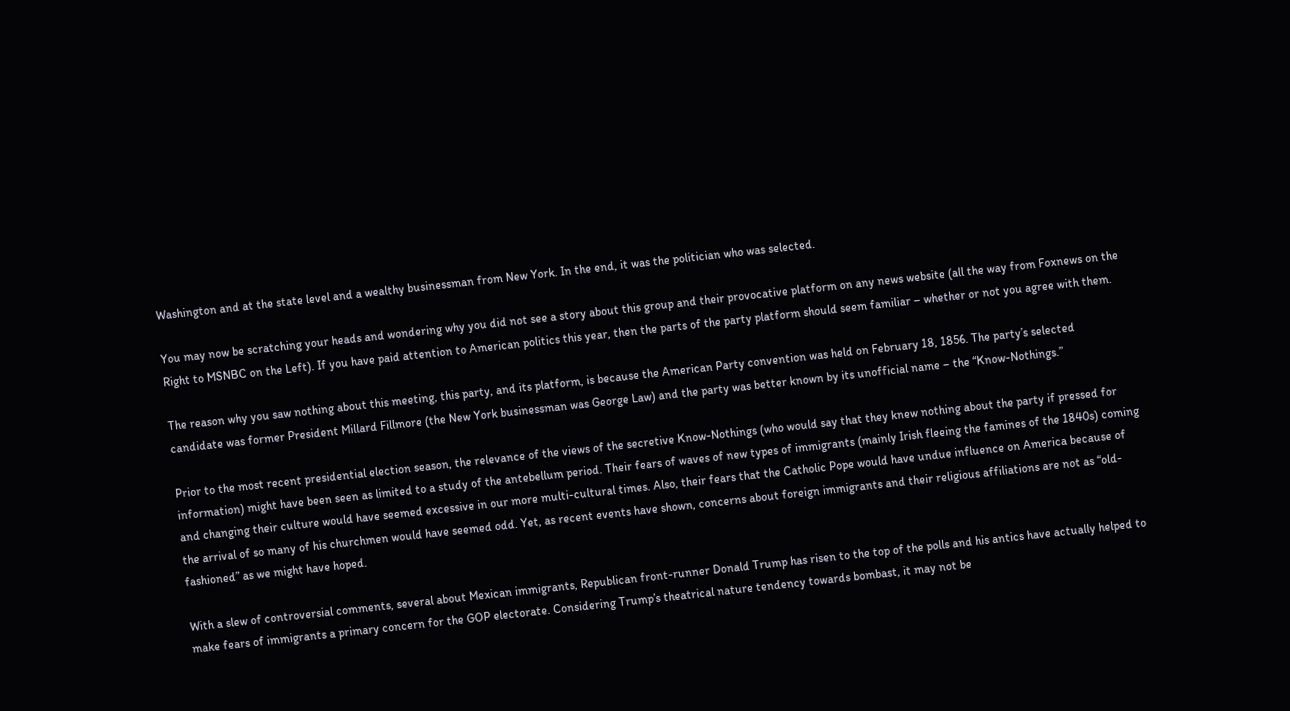Washington and at the state level and a wealthy businessman from New York. In the end, it was the politician who was selected.

You may now be scratching your heads and wondering why you did not see a story about this group and their provocative platform on any news website (all the way from Foxnews on the Right to MSNBC on the Left). If you have paid attention to American politics this year, then the parts of the party platform should seem familiar – whether or not you agree with them.

The reason why you saw nothing about this meeting, this party, and its platform, is because the American Party convention was held on February 18, 1856. The party’s selected candidate was former President Millard Fillmore (the New York businessman was George Law) and the party was better known by its unofficial name – the “Know-Nothings.”

Prior to the most recent presidential election season, the relevance of the views of the secretive Know-Nothings (who would say that they knew nothing about the party if pressed for information) might have been seen as limited to a study of the antebellum period. Their fears of waves of new types of immigrants (mainly Irish fleeing the famines of the 1840s) coming and changing their culture would have seemed excessive in our more multi-cultural times. Also, their fears that the Catholic Pope would have undue influence on America because of the arrival of so many of his churchmen would have seemed odd. Yet, as recent events have shown, concerns about foreign immigrants and their religious affiliations are not as “old-fashioned” as we might have hoped.

With a slew of controversial comments, several about Mexican immigrants, Republican front-runner Donald Trump has risen to the top of the polls and his antics have actually helped to make fears of immigrants a primary concern for the GOP electorate. Considering Trump’s theatrical nature tendency towards bombast, it may not be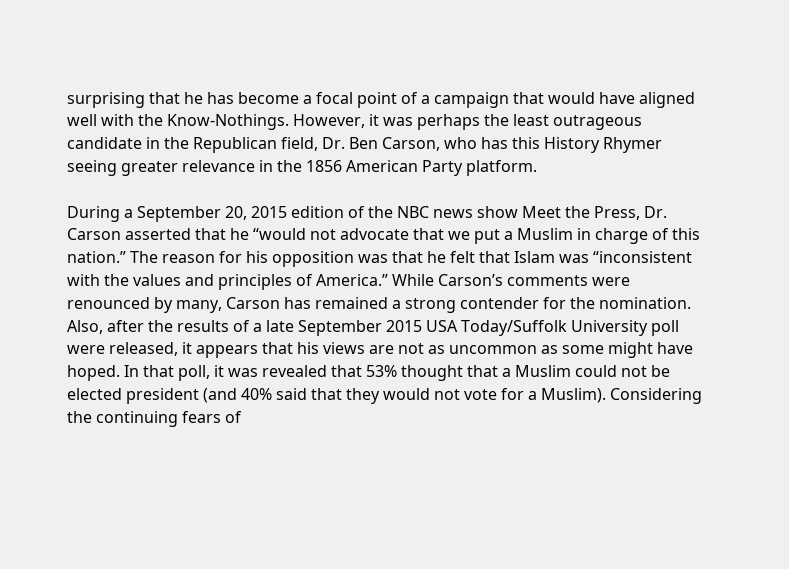surprising that he has become a focal point of a campaign that would have aligned well with the Know-Nothings. However, it was perhaps the least outrageous candidate in the Republican field, Dr. Ben Carson, who has this History Rhymer seeing greater relevance in the 1856 American Party platform.

During a September 20, 2015 edition of the NBC news show Meet the Press, Dr. Carson asserted that he “would not advocate that we put a Muslim in charge of this nation.” The reason for his opposition was that he felt that Islam was “inconsistent with the values and principles of America.” While Carson’s comments were renounced by many, Carson has remained a strong contender for the nomination. Also, after the results of a late September 2015 USA Today/Suffolk University poll were released, it appears that his views are not as uncommon as some might have hoped. In that poll, it was revealed that 53% thought that a Muslim could not be elected president (and 40% said that they would not vote for a Muslim). Considering the continuing fears of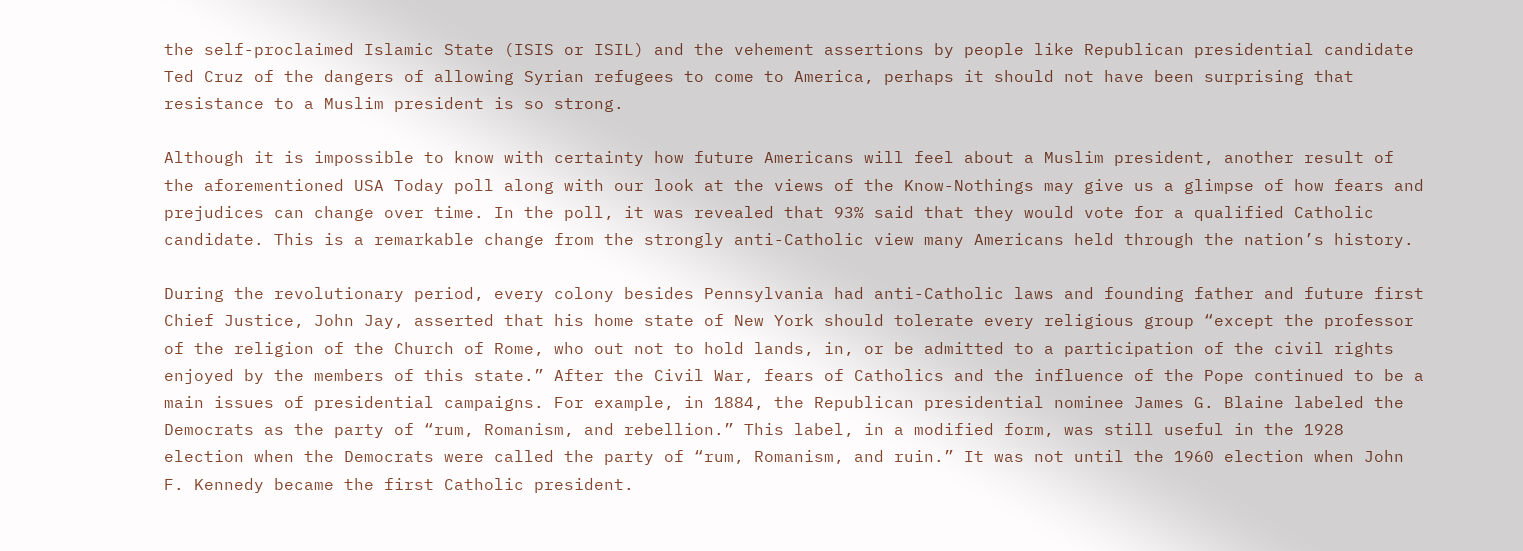the self-proclaimed Islamic State (ISIS or ISIL) and the vehement assertions by people like Republican presidential candidate Ted Cruz of the dangers of allowing Syrian refugees to come to America, perhaps it should not have been surprising that resistance to a Muslim president is so strong.

Although it is impossible to know with certainty how future Americans will feel about a Muslim president, another result of the aforementioned USA Today poll along with our look at the views of the Know-Nothings may give us a glimpse of how fears and prejudices can change over time. In the poll, it was revealed that 93% said that they would vote for a qualified Catholic candidate. This is a remarkable change from the strongly anti-Catholic view many Americans held through the nation’s history.

During the revolutionary period, every colony besides Pennsylvania had anti-Catholic laws and founding father and future first Chief Justice, John Jay, asserted that his home state of New York should tolerate every religious group “except the professor of the religion of the Church of Rome, who out not to hold lands, in, or be admitted to a participation of the civil rights enjoyed by the members of this state.” After the Civil War, fears of Catholics and the influence of the Pope continued to be a main issues of presidential campaigns. For example, in 1884, the Republican presidential nominee James G. Blaine labeled the Democrats as the party of “rum, Romanism, and rebellion.” This label, in a modified form, was still useful in the 1928 election when the Democrats were called the party of “rum, Romanism, and ruin.” It was not until the 1960 election when John F. Kennedy became the first Catholic president.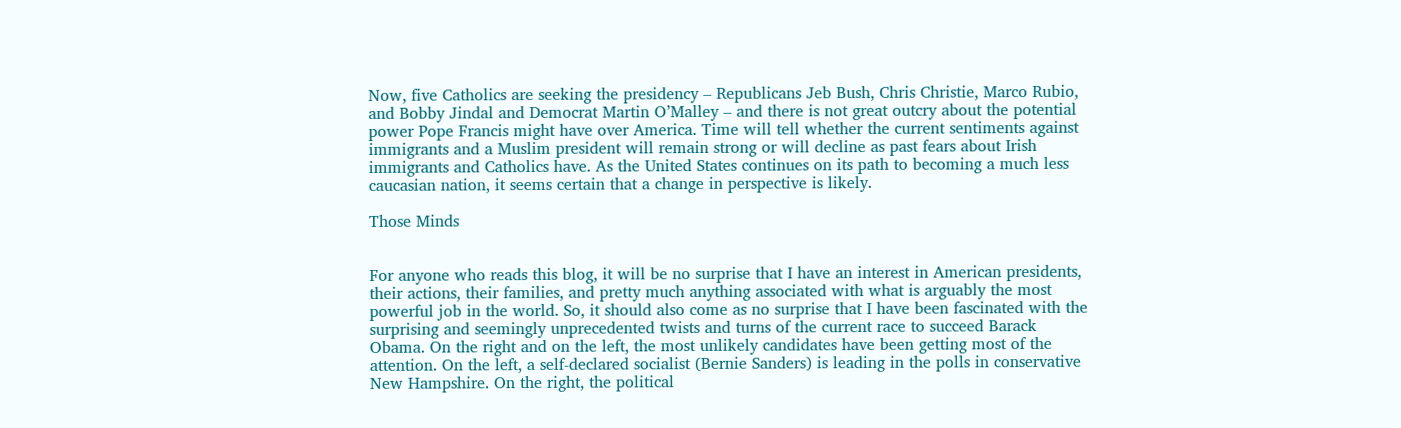Now, five Catholics are seeking the presidency – Republicans Jeb Bush, Chris Christie, Marco Rubio, and Bobby Jindal and Democrat Martin O’Malley – and there is not great outcry about the potential power Pope Francis might have over America. Time will tell whether the current sentiments against immigrants and a Muslim president will remain strong or will decline as past fears about Irish immigrants and Catholics have. As the United States continues on its path to becoming a much less caucasian nation, it seems certain that a change in perspective is likely.

Those Minds


For anyone who reads this blog, it will be no surprise that I have an interest in American presidents, their actions, their families, and pretty much anything associated with what is arguably the most powerful job in the world. So, it should also come as no surprise that I have been fascinated with the surprising and seemingly unprecedented twists and turns of the current race to succeed Barack Obama. On the right and on the left, the most unlikely candidates have been getting most of the attention. On the left, a self-declared socialist (Bernie Sanders) is leading in the polls in conservative New Hampshire. On the right, the political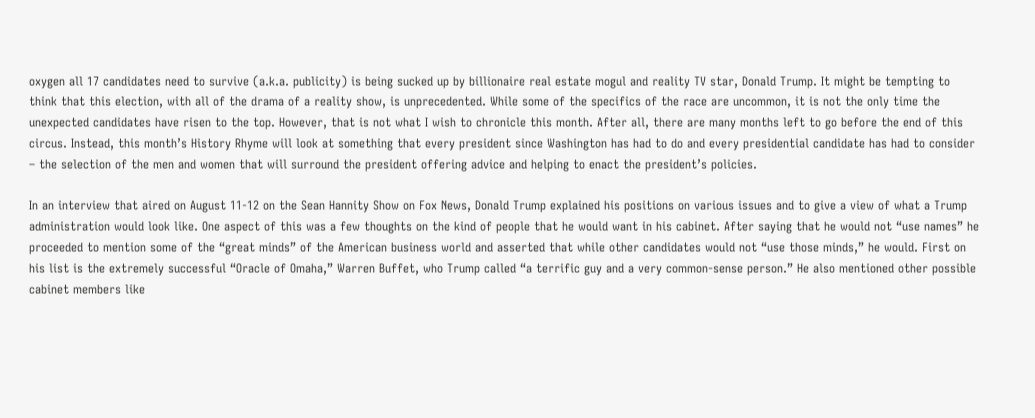oxygen all 17 candidates need to survive (a.k.a. publicity) is being sucked up by billionaire real estate mogul and reality TV star, Donald Trump. It might be tempting to think that this election, with all of the drama of a reality show, is unprecedented. While some of the specifics of the race are uncommon, it is not the only time the unexpected candidates have risen to the top. However, that is not what I wish to chronicle this month. After all, there are many months left to go before the end of this circus. Instead, this month’s History Rhyme will look at something that every president since Washington has had to do and every presidential candidate has had to consider – the selection of the men and women that will surround the president offering advice and helping to enact the president’s policies.

In an interview that aired on August 11-12 on the Sean Hannity Show on Fox News, Donald Trump explained his positions on various issues and to give a view of what a Trump administration would look like. One aspect of this was a few thoughts on the kind of people that he would want in his cabinet. After saying that he would not “use names” he proceeded to mention some of the “great minds” of the American business world and asserted that while other candidates would not “use those minds,” he would. First on his list is the extremely successful “Oracle of Omaha,” Warren Buffet, who Trump called “a terrific guy and a very common-sense person.” He also mentioned other possible cabinet members like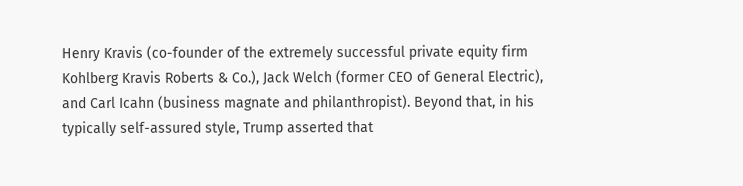Henry Kravis (co-founder of the extremely successful private equity firm Kohlberg Kravis Roberts & Co.), Jack Welch (former CEO of General Electric), and Carl Icahn (business magnate and philanthropist). Beyond that, in his typically self-assured style, Trump asserted that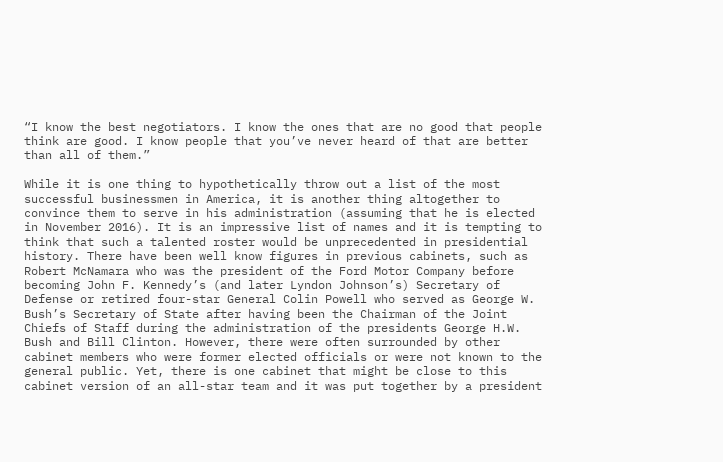“I know the best negotiators. I know the ones that are no good that people think are good. I know people that you’ve never heard of that are better than all of them.”

While it is one thing to hypothetically throw out a list of the most successful businessmen in America, it is another thing altogether to convince them to serve in his administration (assuming that he is elected in November 2016). It is an impressive list of names and it is tempting to think that such a talented roster would be unprecedented in presidential history. There have been well know figures in previous cabinets, such as Robert McNamara who was the president of the Ford Motor Company before becoming John F. Kennedy’s (and later Lyndon Johnson’s) Secretary of Defense or retired four-star General Colin Powell who served as George W. Bush’s Secretary of State after having been the Chairman of the Joint Chiefs of Staff during the administration of the presidents George H.W. Bush and Bill Clinton. However, there were often surrounded by other cabinet members who were former elected officials or were not known to the general public. Yet, there is one cabinet that might be close to this cabinet version of an all-star team and it was put together by a president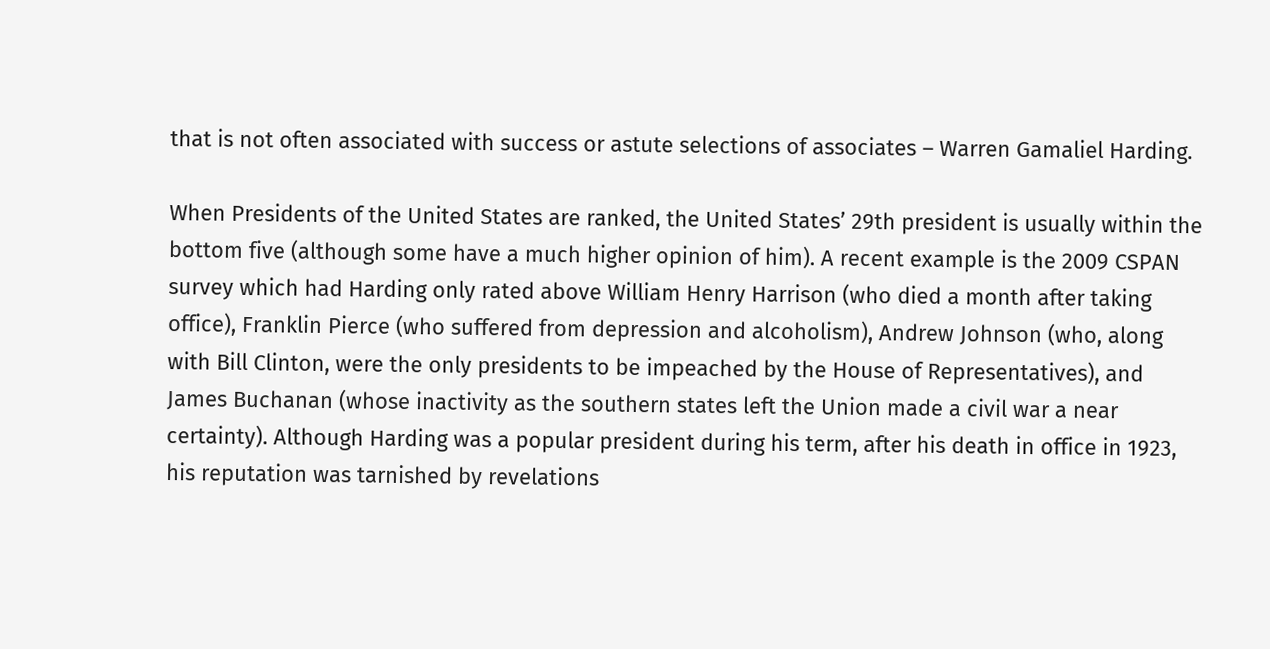that is not often associated with success or astute selections of associates – Warren Gamaliel Harding.

When Presidents of the United States are ranked, the United States’ 29th president is usually within the bottom five (although some have a much higher opinion of him). A recent example is the 2009 CSPAN survey which had Harding only rated above William Henry Harrison (who died a month after taking office), Franklin Pierce (who suffered from depression and alcoholism), Andrew Johnson (who, along with Bill Clinton, were the only presidents to be impeached by the House of Representatives), and James Buchanan (whose inactivity as the southern states left the Union made a civil war a near certainty). Although Harding was a popular president during his term, after his death in office in 1923, his reputation was tarnished by revelations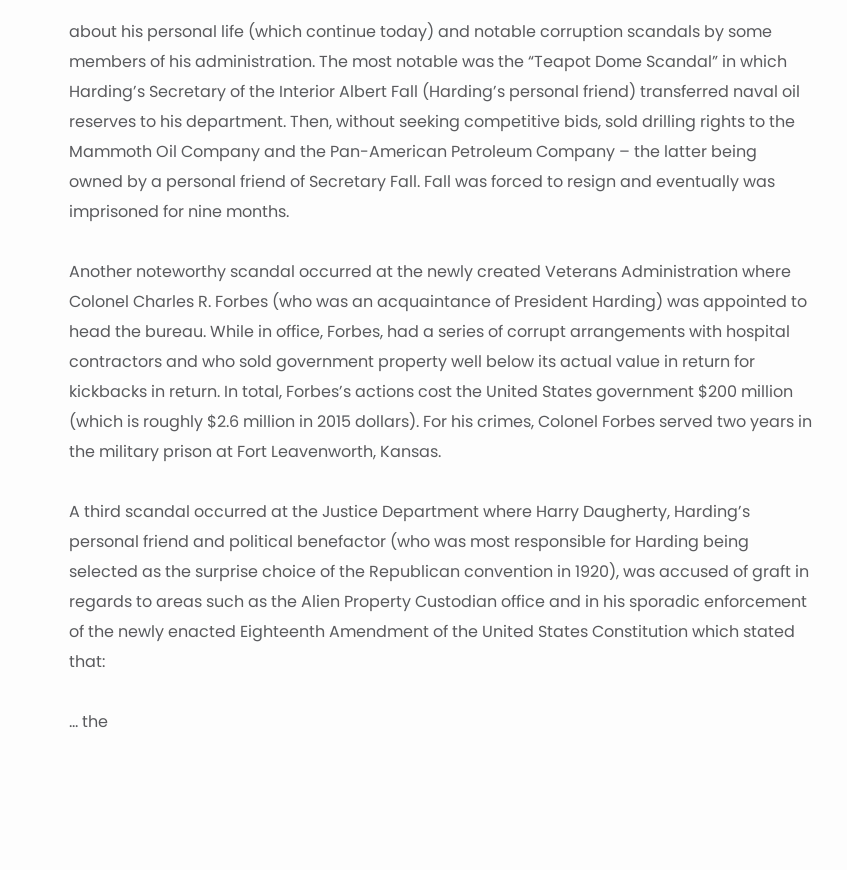about his personal life (which continue today) and notable corruption scandals by some members of his administration. The most notable was the “Teapot Dome Scandal” in which Harding’s Secretary of the Interior Albert Fall (Harding’s personal friend) transferred naval oil reserves to his department. Then, without seeking competitive bids, sold drilling rights to the Mammoth Oil Company and the Pan-American Petroleum Company – the latter being owned by a personal friend of Secretary Fall. Fall was forced to resign and eventually was imprisoned for nine months.

Another noteworthy scandal occurred at the newly created Veterans Administration where Colonel Charles R. Forbes (who was an acquaintance of President Harding) was appointed to head the bureau. While in office, Forbes, had a series of corrupt arrangements with hospital contractors and who sold government property well below its actual value in return for kickbacks in return. In total, Forbes’s actions cost the United States government $200 million (which is roughly $2.6 million in 2015 dollars). For his crimes, Colonel Forbes served two years in the military prison at Fort Leavenworth, Kansas.

A third scandal occurred at the Justice Department where Harry Daugherty, Harding’s personal friend and political benefactor (who was most responsible for Harding being selected as the surprise choice of the Republican convention in 1920), was accused of graft in regards to areas such as the Alien Property Custodian office and in his sporadic enforcement of the newly enacted Eighteenth Amendment of the United States Constitution which stated that:

… the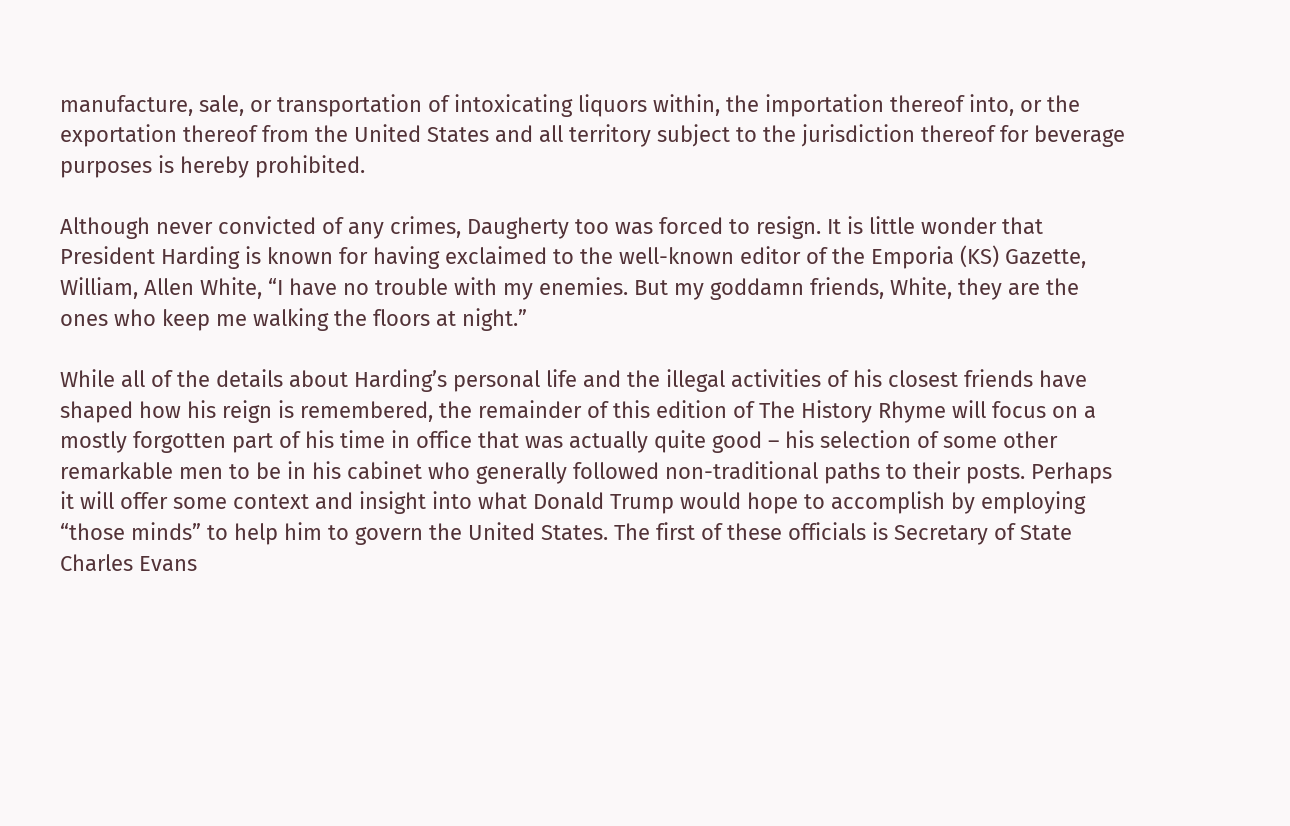manufacture, sale, or transportation of intoxicating liquors within, the importation thereof into, or the exportation thereof from the United States and all territory subject to the jurisdiction thereof for beverage purposes is hereby prohibited.

Although never convicted of any crimes, Daugherty too was forced to resign. It is little wonder that President Harding is known for having exclaimed to the well-known editor of the Emporia (KS) Gazette, William, Allen White, “I have no trouble with my enemies. But my goddamn friends, White, they are the ones who keep me walking the floors at night.”

While all of the details about Harding’s personal life and the illegal activities of his closest friends have shaped how his reign is remembered, the remainder of this edition of The History Rhyme will focus on a mostly forgotten part of his time in office that was actually quite good – his selection of some other remarkable men to be in his cabinet who generally followed non-traditional paths to their posts. Perhaps it will offer some context and insight into what Donald Trump would hope to accomplish by employing “those minds” to help him to govern the United States. The first of these officials is Secretary of State Charles Evans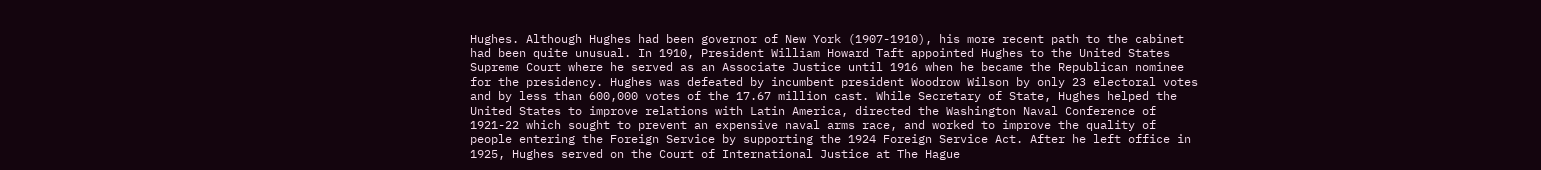Hughes. Although Hughes had been governor of New York (1907-1910), his more recent path to the cabinet had been quite unusual. In 1910, President William Howard Taft appointed Hughes to the United States Supreme Court where he served as an Associate Justice until 1916 when he became the Republican nominee for the presidency. Hughes was defeated by incumbent president Woodrow Wilson by only 23 electoral votes and by less than 600,000 votes of the 17.67 million cast. While Secretary of State, Hughes helped the United States to improve relations with Latin America, directed the Washington Naval Conference of 1921-22 which sought to prevent an expensive naval arms race, and worked to improve the quality of people entering the Foreign Service by supporting the 1924 Foreign Service Act. After he left office in 1925, Hughes served on the Court of International Justice at The Hague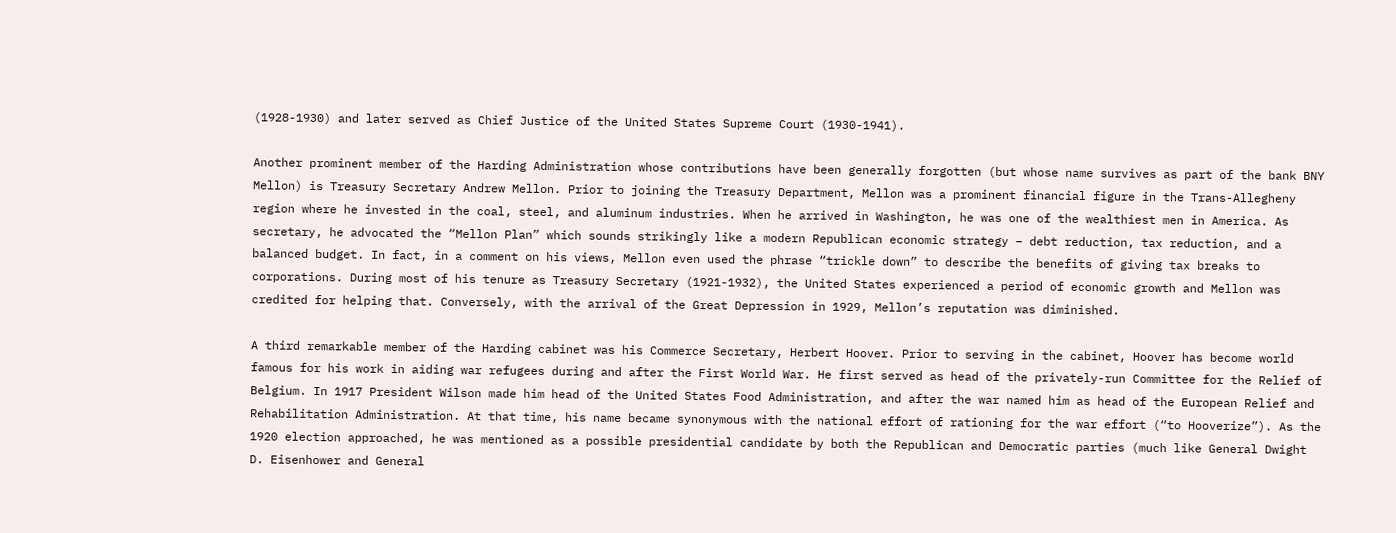(1928-1930) and later served as Chief Justice of the United States Supreme Court (1930-1941).

Another prominent member of the Harding Administration whose contributions have been generally forgotten (but whose name survives as part of the bank BNY Mellon) is Treasury Secretary Andrew Mellon. Prior to joining the Treasury Department, Mellon was a prominent financial figure in the Trans-Allegheny region where he invested in the coal, steel, and aluminum industries. When he arrived in Washington, he was one of the wealthiest men in America. As secretary, he advocated the “Mellon Plan” which sounds strikingly like a modern Republican economic strategy – debt reduction, tax reduction, and a balanced budget. In fact, in a comment on his views, Mellon even used the phrase “trickle down” to describe the benefits of giving tax breaks to corporations. During most of his tenure as Treasury Secretary (1921-1932), the United States experienced a period of economic growth and Mellon was credited for helping that. Conversely, with the arrival of the Great Depression in 1929, Mellon’s reputation was diminished.

A third remarkable member of the Harding cabinet was his Commerce Secretary, Herbert Hoover. Prior to serving in the cabinet, Hoover has become world famous for his work in aiding war refugees during and after the First World War. He first served as head of the privately-run Committee for the Relief of Belgium. In 1917 President Wilson made him head of the United States Food Administration, and after the war named him as head of the European Relief and Rehabilitation Administration. At that time, his name became synonymous with the national effort of rationing for the war effort (“to Hooverize”). As the 1920 election approached, he was mentioned as a possible presidential candidate by both the Republican and Democratic parties (much like General Dwight D. Eisenhower and General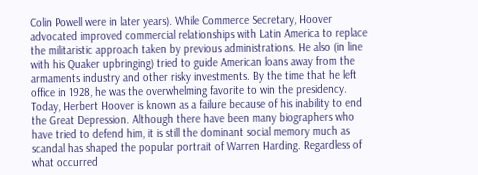Colin Powell were in later years). While Commerce Secretary, Hoover advocated improved commercial relationships with Latin America to replace the militaristic approach taken by previous administrations. He also (in line with his Quaker upbringing) tried to guide American loans away from the armaments industry and other risky investments. By the time that he left office in 1928, he was the overwhelming favorite to win the presidency. Today, Herbert Hoover is known as a failure because of his inability to end the Great Depression. Although there have been many biographers who have tried to defend him, it is still the dominant social memory much as scandal has shaped the popular portrait of Warren Harding. Regardless of what occurred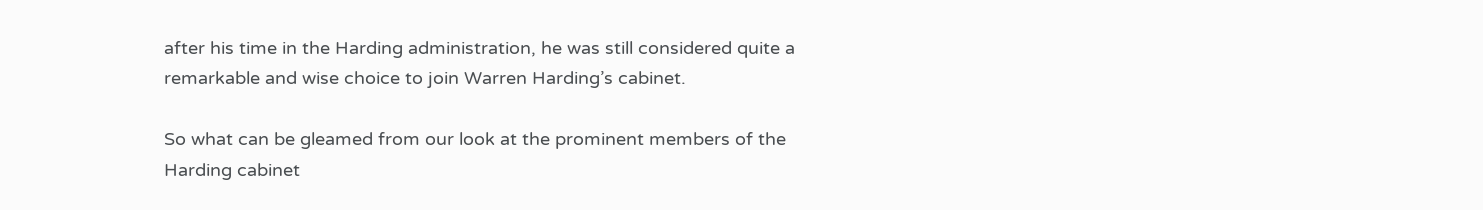after his time in the Harding administration, he was still considered quite a remarkable and wise choice to join Warren Harding’s cabinet.

So what can be gleamed from our look at the prominent members of the Harding cabinet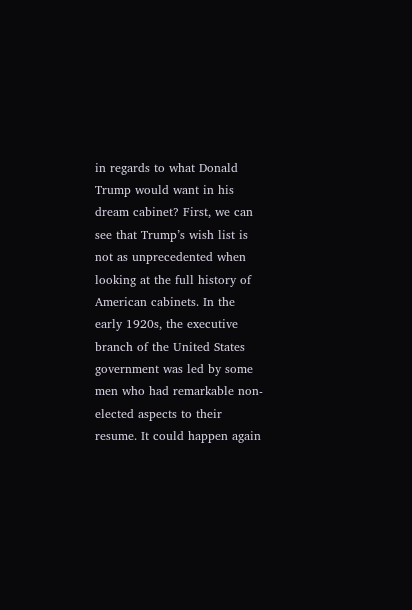in regards to what Donald Trump would want in his dream cabinet? First, we can see that Trump’s wish list is not as unprecedented when looking at the full history of American cabinets. In the early 1920s, the executive branch of the United States government was led by some men who had remarkable non-elected aspects to their resume. It could happen again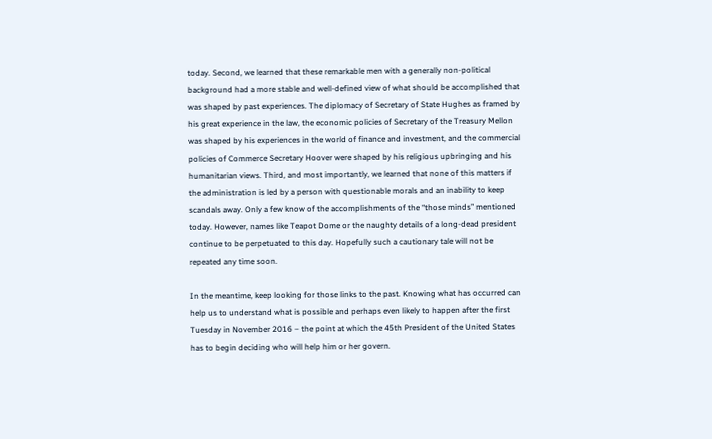today. Second, we learned that these remarkable men with a generally non-political background had a more stable and well-defined view of what should be accomplished that was shaped by past experiences. The diplomacy of Secretary of State Hughes as framed by his great experience in the law, the economic policies of Secretary of the Treasury Mellon was shaped by his experiences in the world of finance and investment, and the commercial policies of Commerce Secretary Hoover were shaped by his religious upbringing and his humanitarian views. Third, and most importantly, we learned that none of this matters if the administration is led by a person with questionable morals and an inability to keep scandals away. Only a few know of the accomplishments of the “those minds” mentioned today. However, names like Teapot Dome or the naughty details of a long-dead president continue to be perpetuated to this day. Hopefully such a cautionary tale will not be repeated any time soon.

In the meantime, keep looking for those links to the past. Knowing what has occurred can help us to understand what is possible and perhaps even likely to happen after the first Tuesday in November 2016 – the point at which the 45th President of the United States has to begin deciding who will help him or her govern.